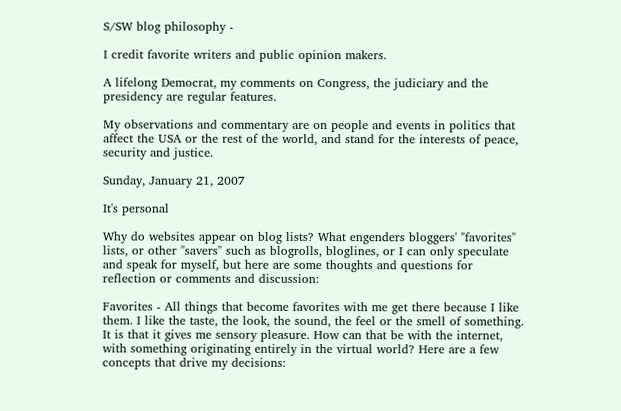S/SW blog philosophy -

I credit favorite writers and public opinion makers.

A lifelong Democrat, my comments on Congress, the judiciary and the presidency are regular features.

My observations and commentary are on people and events in politics that affect the USA or the rest of the world, and stand for the interests of peace, security and justice.

Sunday, January 21, 2007

It's personal

Why do websites appear on blog lists? What engenders bloggers' "favorites" lists, or other "savers" such as blogrolls, bloglines, or I can only speculate and speak for myself, but here are some thoughts and questions for reflection or comments and discussion:

Favorites - All things that become favorites with me get there because I like them. I like the taste, the look, the sound, the feel or the smell of something. It is that it gives me sensory pleasure. How can that be with the internet, with something originating entirely in the virtual world? Here are a few concepts that drive my decisions: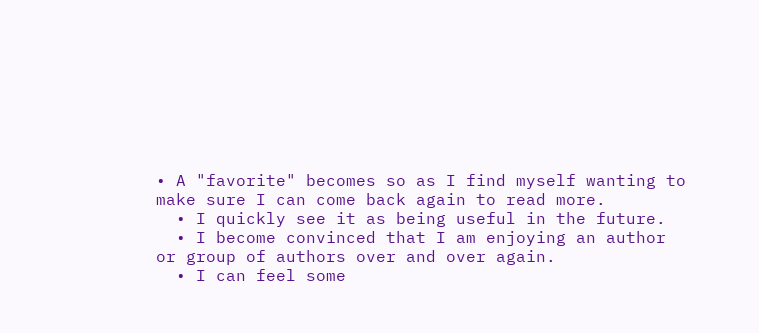• A "favorite" becomes so as I find myself wanting to make sure I can come back again to read more.
  • I quickly see it as being useful in the future.
  • I become convinced that I am enjoying an author or group of authors over and over again.
  • I can feel some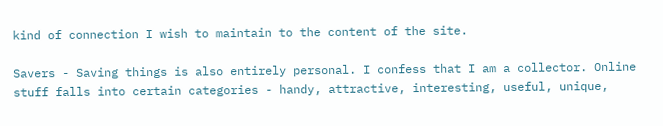kind of connection I wish to maintain to the content of the site.

Savers - Saving things is also entirely personal. I confess that I am a collector. Online stuff falls into certain categories - handy, attractive, interesting, useful, unique,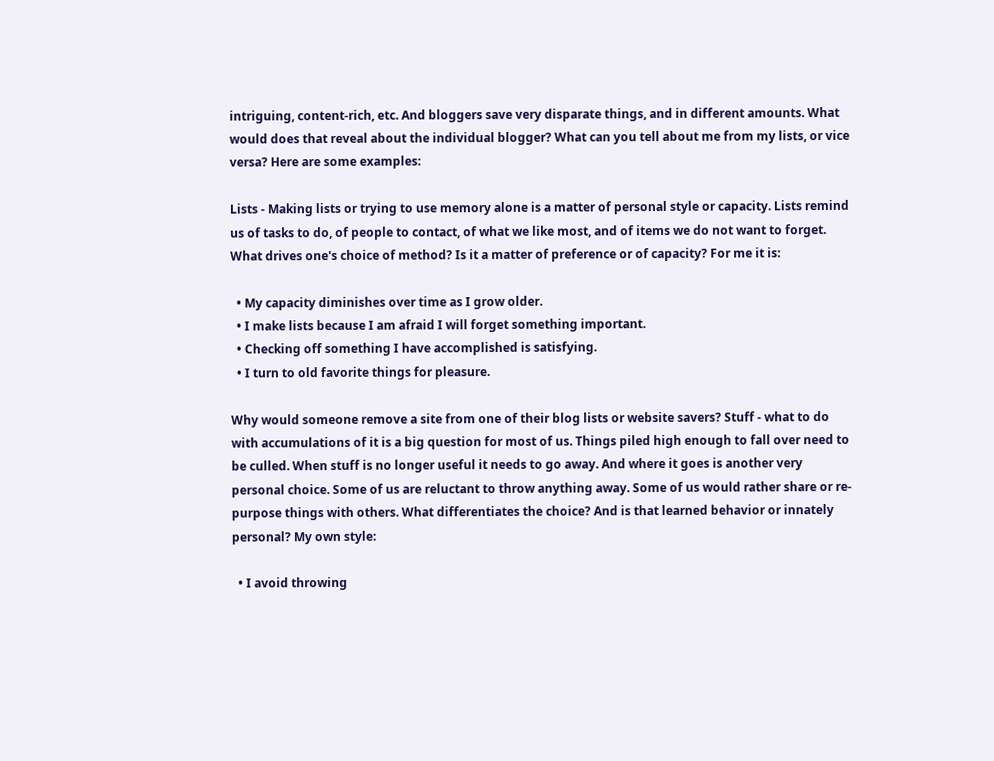intriguing, content-rich, etc. And bloggers save very disparate things, and in different amounts. What would does that reveal about the individual blogger? What can you tell about me from my lists, or vice versa? Here are some examples:

Lists - Making lists or trying to use memory alone is a matter of personal style or capacity. Lists remind us of tasks to do, of people to contact, of what we like most, and of items we do not want to forget. What drives one's choice of method? Is it a matter of preference or of capacity? For me it is:

  • My capacity diminishes over time as I grow older.
  • I make lists because I am afraid I will forget something important.
  • Checking off something I have accomplished is satisfying.
  • I turn to old favorite things for pleasure.

Why would someone remove a site from one of their blog lists or website savers? Stuff - what to do with accumulations of it is a big question for most of us. Things piled high enough to fall over need to be culled. When stuff is no longer useful it needs to go away. And where it goes is another very personal choice. Some of us are reluctant to throw anything away. Some of us would rather share or re-purpose things with others. What differentiates the choice? And is that learned behavior or innately personal? My own style:

  • I avoid throwing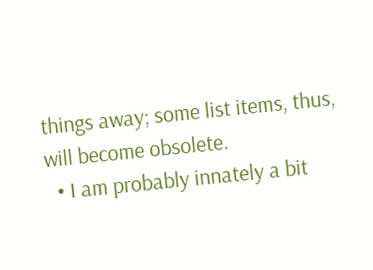things away; some list items, thus, will become obsolete.
  • I am probably innately a bit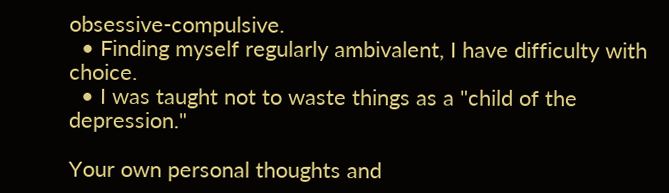obsessive-compulsive.
  • Finding myself regularly ambivalent, I have difficulty with choice.
  • I was taught not to waste things as a "child of the depression."

Your own personal thoughts and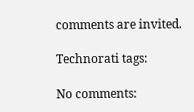comments are invited.

Technorati tags:

No comments: